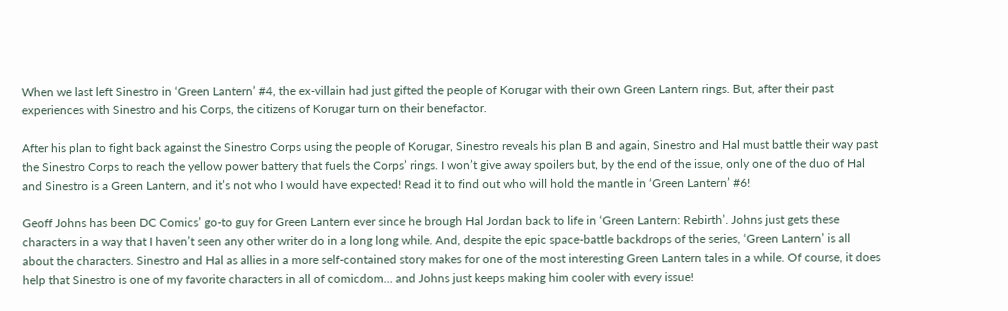When we last left Sinestro in ‘Green Lantern’ #4, the ex-villain had just gifted the people of Korugar with their own Green Lantern rings. But, after their past experiences with Sinestro and his Corps, the citizens of Korugar turn on their benefactor.

After his plan to fight back against the Sinestro Corps using the people of Korugar, Sinestro reveals his plan B and again, Sinestro and Hal must battle their way past the Sinestro Corps to reach the yellow power battery that fuels the Corps’ rings. I won’t give away spoilers but, by the end of the issue, only one of the duo of Hal and Sinestro is a Green Lantern, and it’s not who I would have expected! Read it to find out who will hold the mantle in ‘Green Lantern’ #6!

Geoff Johns has been DC Comics’ go-to guy for Green Lantern ever since he brough Hal Jordan back to life in ‘Green Lantern: Rebirth’. Johns just gets these characters in a way that I haven’t seen any other writer do in a long long while. And, despite the epic space-battle backdrops of the series, ‘Green Lantern’ is all about the characters. Sinestro and Hal as allies in a more self-contained story makes for one of the most interesting Green Lantern tales in a while. Of course, it does help that Sinestro is one of my favorite characters in all of comicdom… and Johns just keeps making him cooler with every issue!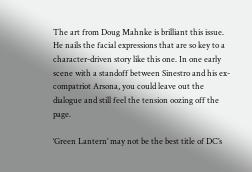The art from Doug Mahnke is brilliant this issue. He nails the facial expressions that are so key to a character-driven story like this one. In one early scene with a standoff between Sinestro and his ex-compatriot Arsona, you could leave out the dialogue and still feel the tension oozing off the page.

‘Green Lantern’ may not be the best title of DC’s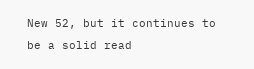New 52, but it continues to be a solid read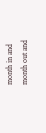month in and month out and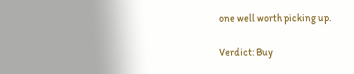one well worth picking up.

Verdict: Buy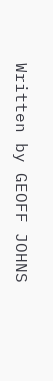Written by GEOFF JOHNS